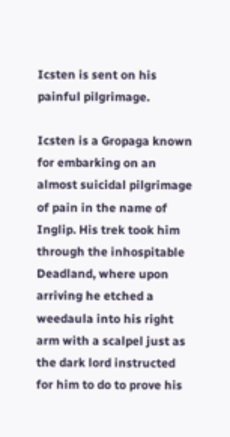Icsten is sent on his painful pilgrimage.

Icsten is a Gropaga known for embarking on an almost suicidal pilgrimage of pain in the name of Inglip. His trek took him through the inhospitable Deadland, where upon arriving he etched a weedaula into his right arm with a scalpel just as the dark lord instructed for him to do to prove his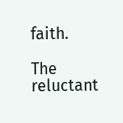faith.

The reluctant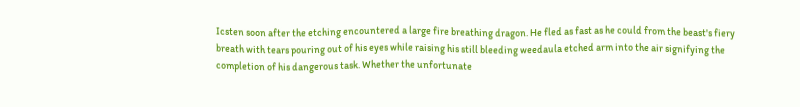Icsten soon after the etching encountered a large fire breathing dragon. He fled as fast as he could from the beast's fiery breath with tears pouring out of his eyes while raising his still bleeding weedaula etched arm into the air signifying the completion of his dangerous task. Whether the unfortunate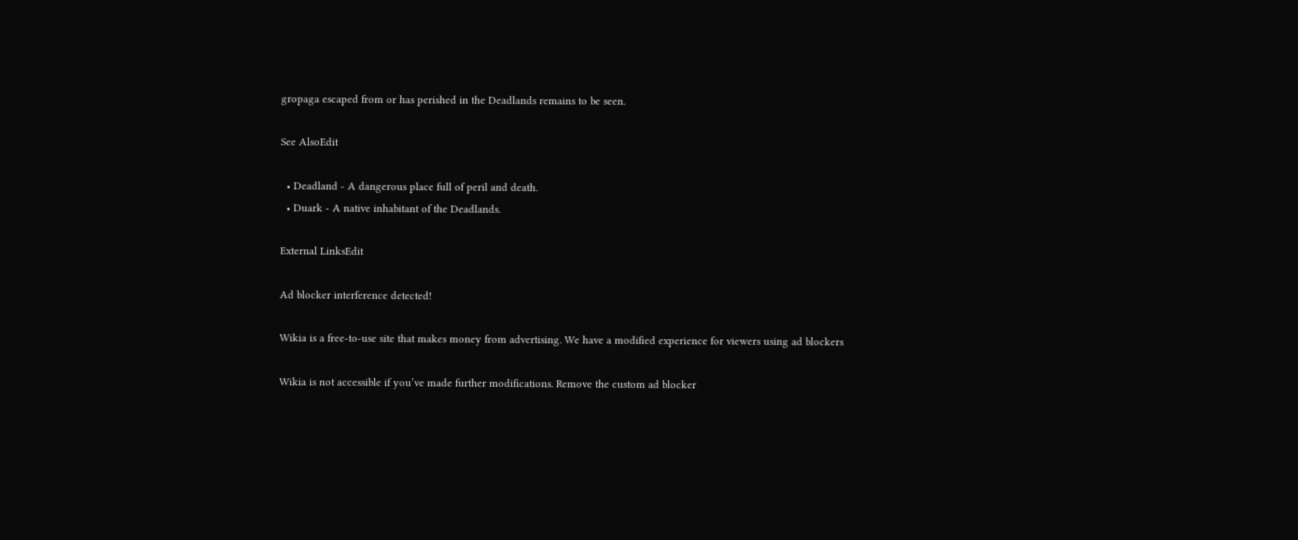gropaga escaped from or has perished in the Deadlands remains to be seen.

See AlsoEdit

  • Deadland - A dangerous place full of peril and death.
  • Duark - A native inhabitant of the Deadlands.

External LinksEdit

Ad blocker interference detected!

Wikia is a free-to-use site that makes money from advertising. We have a modified experience for viewers using ad blockers

Wikia is not accessible if you’ve made further modifications. Remove the custom ad blocker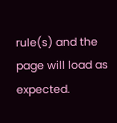rule(s) and the page will load as expected.